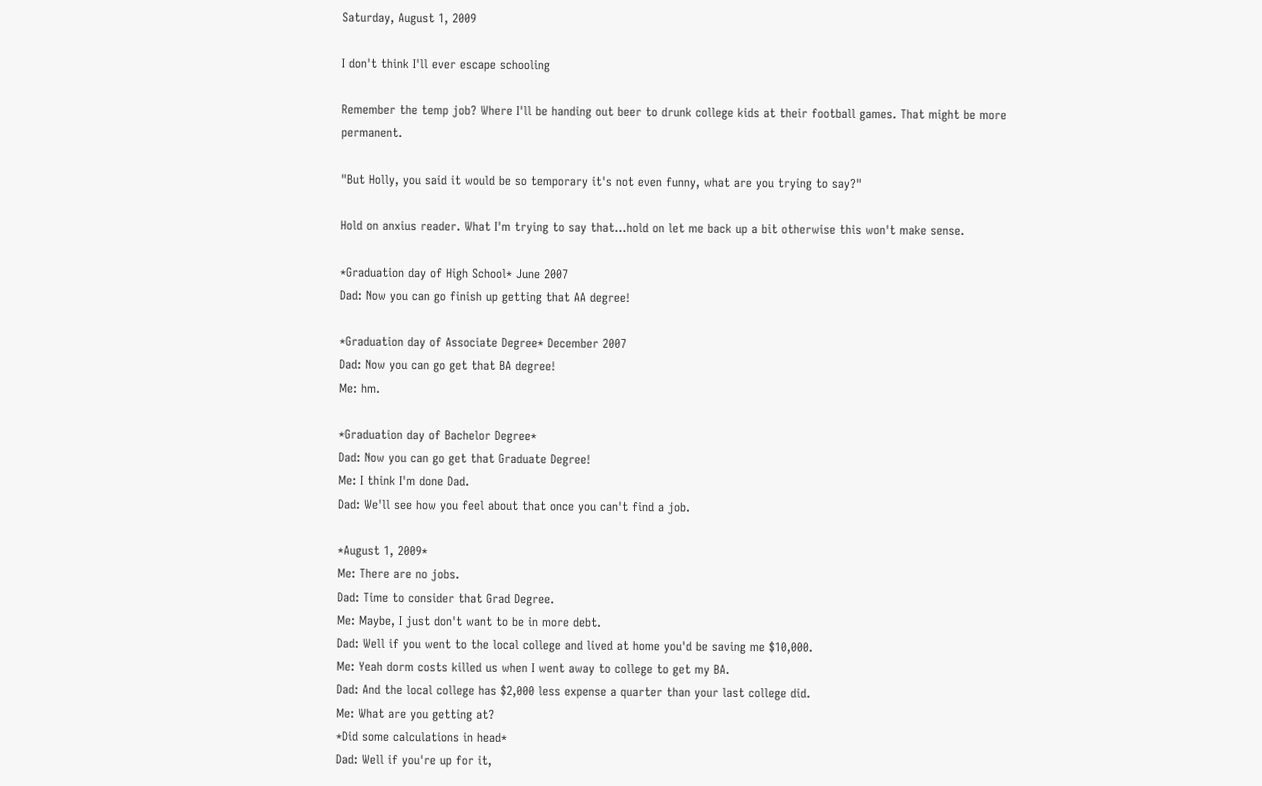Saturday, August 1, 2009

I don't think I'll ever escape schooling

Remember the temp job? Where I'll be handing out beer to drunk college kids at their football games. That might be more permanent.

"But Holly, you said it would be so temporary it's not even funny, what are you trying to say?"

Hold on anxius reader. What I'm trying to say that...hold on let me back up a bit otherwise this won't make sense.

*Graduation day of High School* June 2007
Dad: Now you can go finish up getting that AA degree!

*Graduation day of Associate Degree* December 2007
Dad: Now you can go get that BA degree!
Me: hm.

*Graduation day of Bachelor Degree*
Dad: Now you can go get that Graduate Degree!
Me: I think I'm done Dad.
Dad: We'll see how you feel about that once you can't find a job.

*August 1, 2009*
Me: There are no jobs.
Dad: Time to consider that Grad Degree.
Me: Maybe, I just don't want to be in more debt.
Dad: Well if you went to the local college and lived at home you'd be saving me $10,000.
Me: Yeah dorm costs killed us when I went away to college to get my BA.
Dad: And the local college has $2,000 less expense a quarter than your last college did.
Me: What are you getting at?
*Did some calculations in head*
Dad: Well if you're up for it,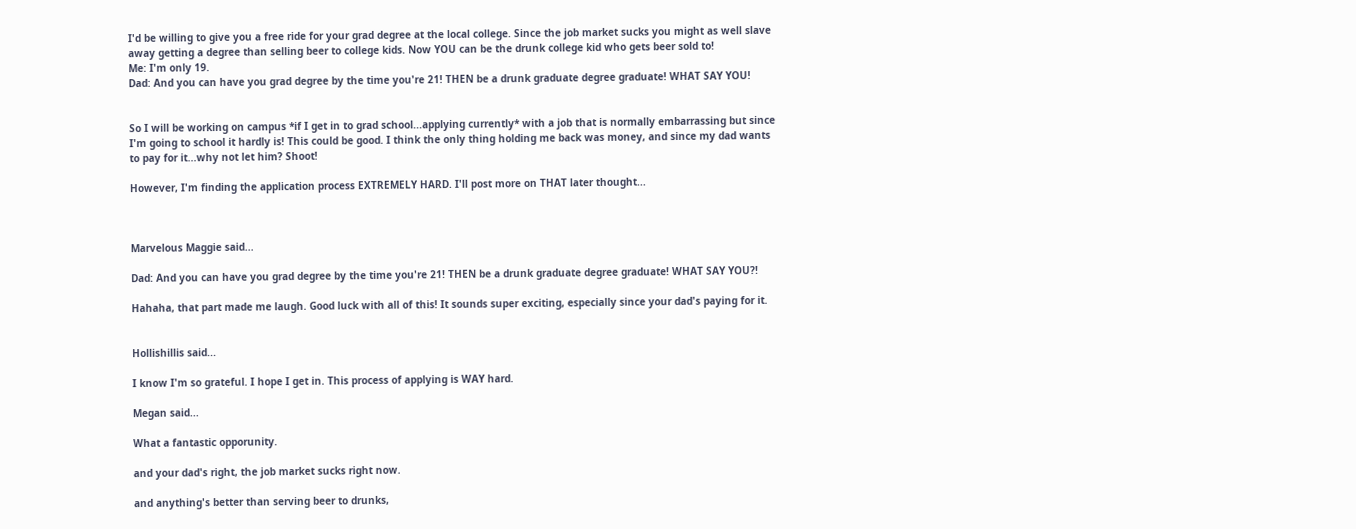I'd be willing to give you a free ride for your grad degree at the local college. Since the job market sucks you might as well slave away getting a degree than selling beer to college kids. Now YOU can be the drunk college kid who gets beer sold to!
Me: I'm only 19.
Dad: And you can have you grad degree by the time you're 21! THEN be a drunk graduate degree graduate! WHAT SAY YOU!


So I will be working on campus *if I get in to grad school...applying currently* with a job that is normally embarrassing but since I'm going to school it hardly is! This could be good. I think the only thing holding me back was money, and since my dad wants to pay for it...why not let him? Shoot!

However, I'm finding the application process EXTREMELY HARD. I'll post more on THAT later thought...



Marvelous Maggie said...

Dad: And you can have you grad degree by the time you're 21! THEN be a drunk graduate degree graduate! WHAT SAY YOU?!

Hahaha, that part made me laugh. Good luck with all of this! It sounds super exciting, especially since your dad's paying for it.


Hollishillis said...

I know I'm so grateful. I hope I get in. This process of applying is WAY hard.

Megan said...

What a fantastic opporunity.

and your dad's right, the job market sucks right now.

and anything's better than serving beer to drunks,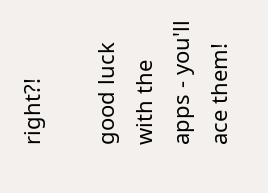right?!

good luck with the apps - you'll ace them!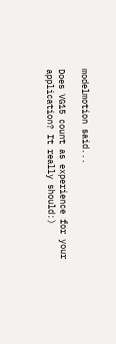modelmotion said...

Does VG15 count as experience for your application? It really should:)